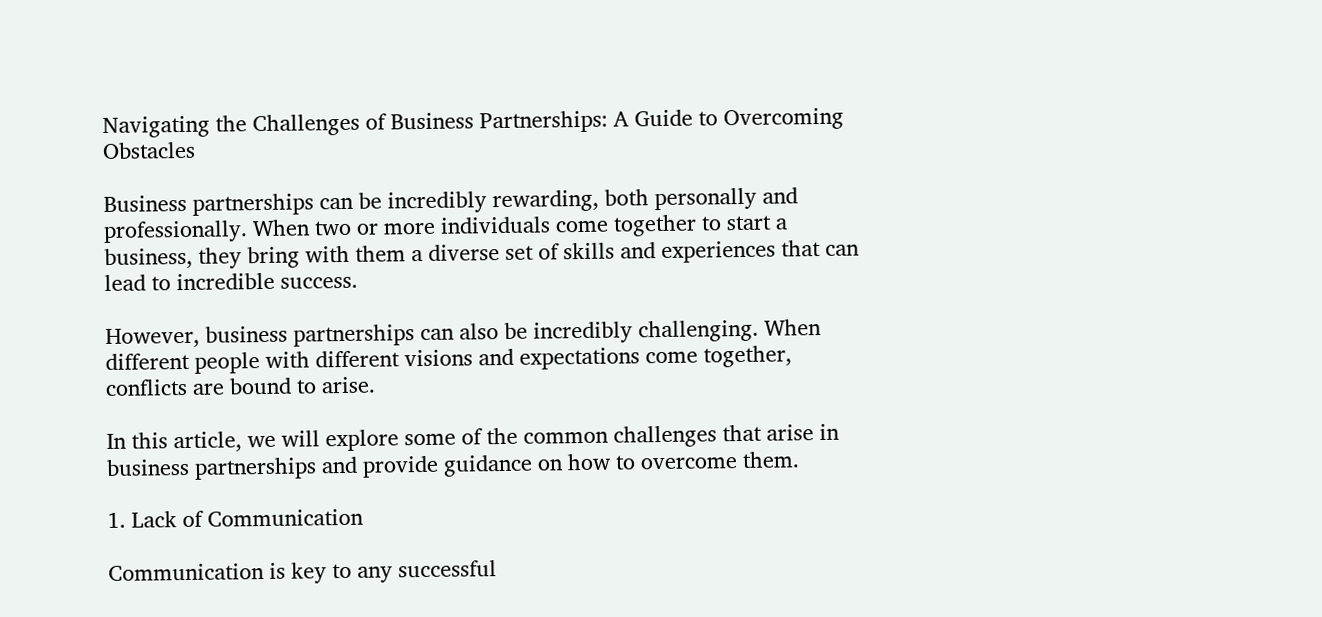Navigating the Challenges of Business Partnerships: A Guide to Overcoming Obstacles

Business partnerships can be incredibly rewarding, both personally and professionally. When two or more individuals come together to start a business, they bring with them a diverse set of skills and experiences that can lead to incredible success.

However, business partnerships can also be incredibly challenging. When different people with different visions and expectations come together, conflicts are bound to arise.

In this article, we will explore some of the common challenges that arise in business partnerships and provide guidance on how to overcome them.

1. Lack of Communication

Communication is key to any successful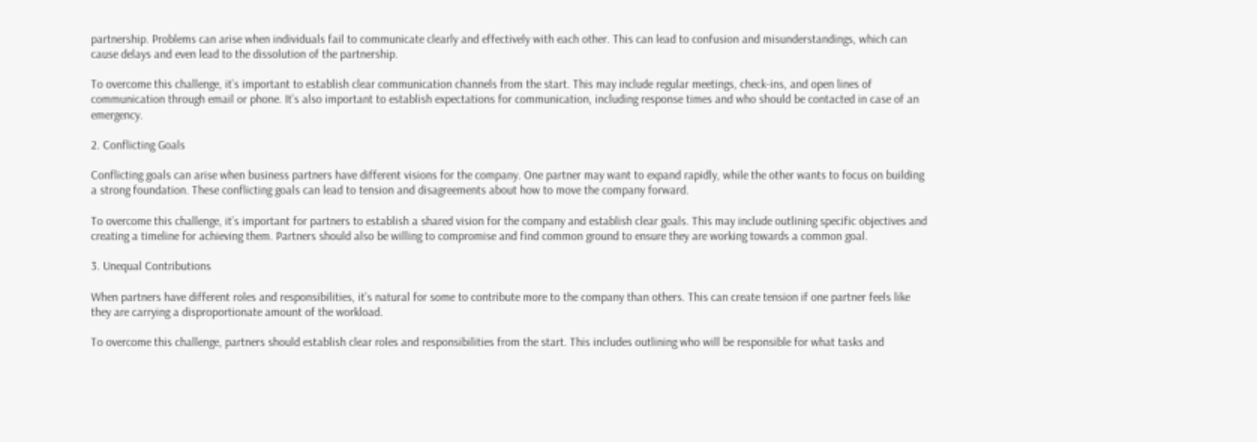partnership. Problems can arise when individuals fail to communicate clearly and effectively with each other. This can lead to confusion and misunderstandings, which can cause delays and even lead to the dissolution of the partnership.

To overcome this challenge, it’s important to establish clear communication channels from the start. This may include regular meetings, check-ins, and open lines of communication through email or phone. It’s also important to establish expectations for communication, including response times and who should be contacted in case of an emergency.

2. Conflicting Goals

Conflicting goals can arise when business partners have different visions for the company. One partner may want to expand rapidly, while the other wants to focus on building a strong foundation. These conflicting goals can lead to tension and disagreements about how to move the company forward.

To overcome this challenge, it’s important for partners to establish a shared vision for the company and establish clear goals. This may include outlining specific objectives and creating a timeline for achieving them. Partners should also be willing to compromise and find common ground to ensure they are working towards a common goal.

3. Unequal Contributions

When partners have different roles and responsibilities, it’s natural for some to contribute more to the company than others. This can create tension if one partner feels like they are carrying a disproportionate amount of the workload.

To overcome this challenge, partners should establish clear roles and responsibilities from the start. This includes outlining who will be responsible for what tasks and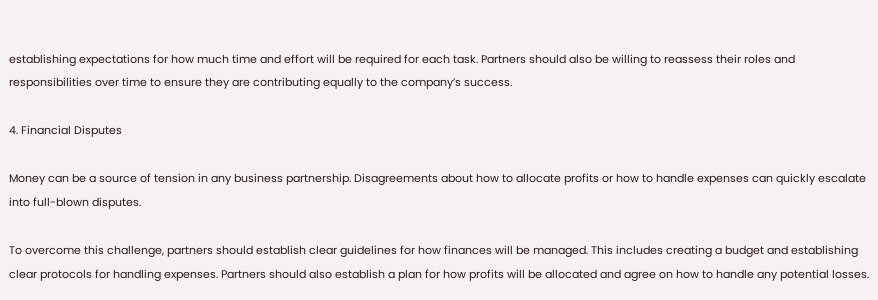establishing expectations for how much time and effort will be required for each task. Partners should also be willing to reassess their roles and responsibilities over time to ensure they are contributing equally to the company’s success.

4. Financial Disputes

Money can be a source of tension in any business partnership. Disagreements about how to allocate profits or how to handle expenses can quickly escalate into full-blown disputes.

To overcome this challenge, partners should establish clear guidelines for how finances will be managed. This includes creating a budget and establishing clear protocols for handling expenses. Partners should also establish a plan for how profits will be allocated and agree on how to handle any potential losses.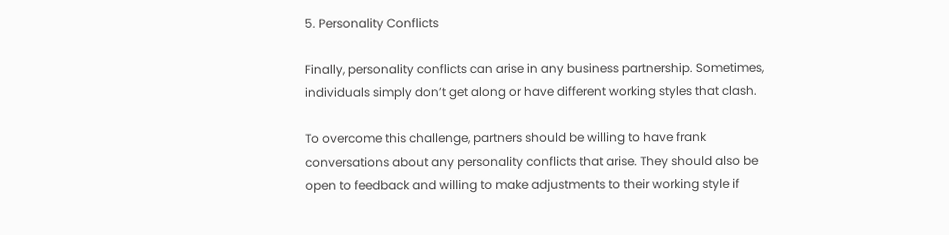5. Personality Conflicts

Finally, personality conflicts can arise in any business partnership. Sometimes, individuals simply don’t get along or have different working styles that clash.

To overcome this challenge, partners should be willing to have frank conversations about any personality conflicts that arise. They should also be open to feedback and willing to make adjustments to their working style if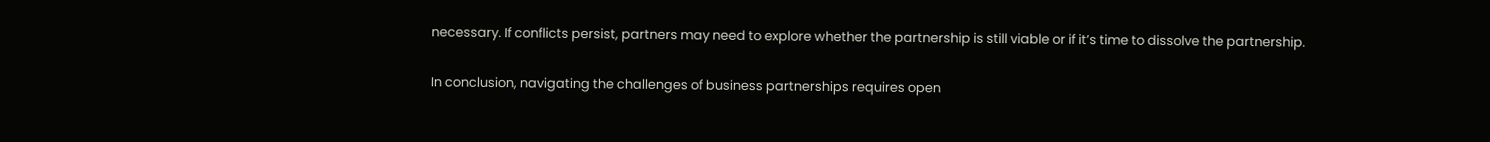necessary. If conflicts persist, partners may need to explore whether the partnership is still viable or if it’s time to dissolve the partnership.

In conclusion, navigating the challenges of business partnerships requires open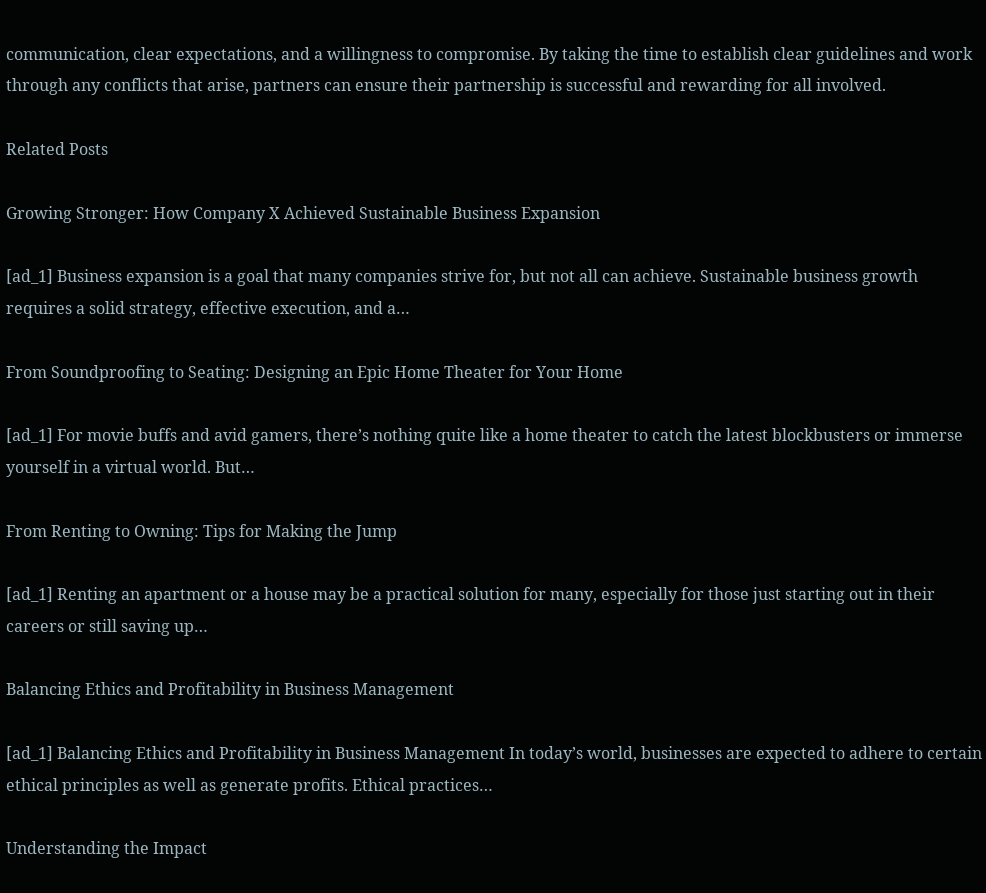communication, clear expectations, and a willingness to compromise. By taking the time to establish clear guidelines and work through any conflicts that arise, partners can ensure their partnership is successful and rewarding for all involved.

Related Posts

Growing Stronger: How Company X Achieved Sustainable Business Expansion

[ad_1] Business expansion is a goal that many companies strive for, but not all can achieve. Sustainable business growth requires a solid strategy, effective execution, and a…

From Soundproofing to Seating: Designing an Epic Home Theater for Your Home

[ad_1] For movie buffs and avid gamers, there’s nothing quite like a home theater to catch the latest blockbusters or immerse yourself in a virtual world. But…

From Renting to Owning: Tips for Making the Jump

[ad_1] Renting an apartment or a house may be a practical solution for many, especially for those just starting out in their careers or still saving up…

Balancing Ethics and Profitability in Business Management

[ad_1] Balancing Ethics and Profitability in Business Management In today’s world, businesses are expected to adhere to certain ethical principles as well as generate profits. Ethical practices…

Understanding the Impact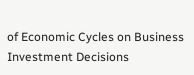of Economic Cycles on Business Investment Decisions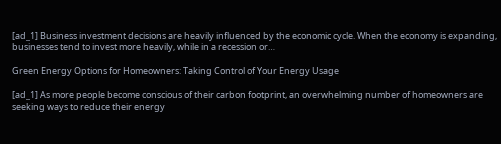[ad_1] Business investment decisions are heavily influenced by the economic cycle. When the economy is expanding, businesses tend to invest more heavily, while in a recession or…

Green Energy Options for Homeowners: Taking Control of Your Energy Usage

[ad_1] As more people become conscious of their carbon footprint, an overwhelming number of homeowners are seeking ways to reduce their energy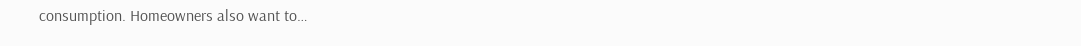consumption. Homeowners also want to…